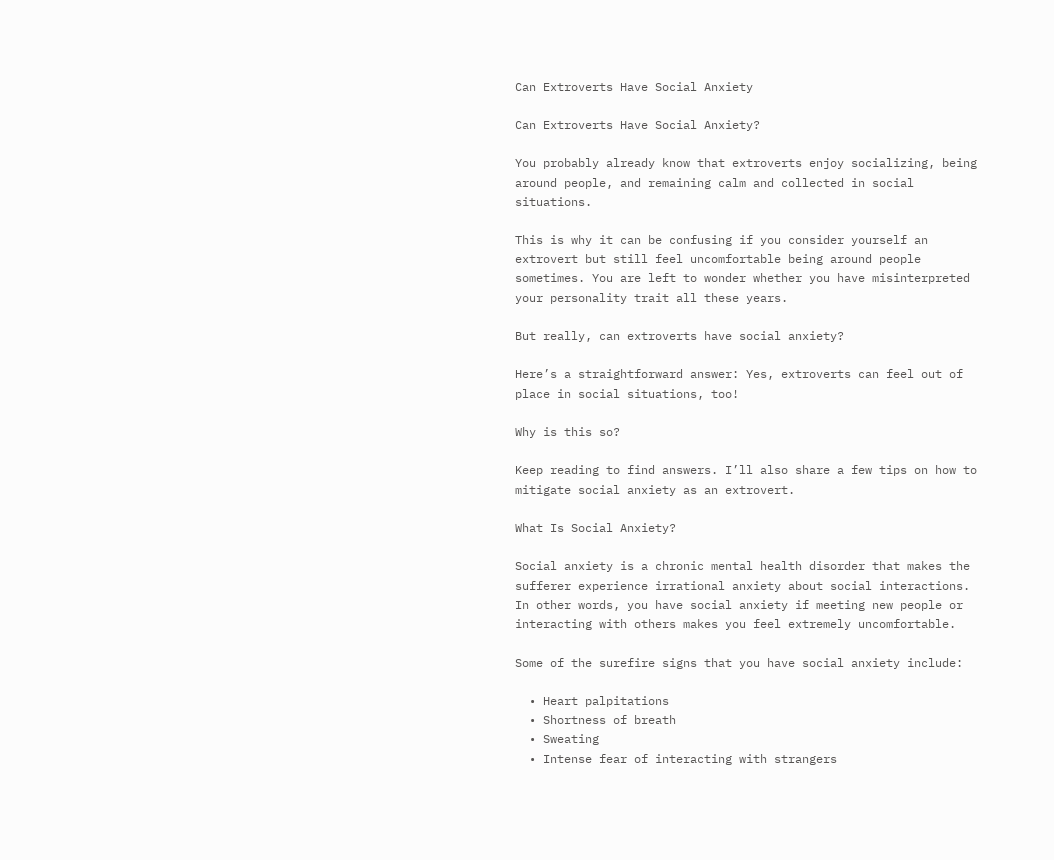Can Extroverts Have Social Anxiety

Can Extroverts Have Social Anxiety?

You probably already know that extroverts enjoy socializing, being around people, and remaining calm and collected in social situations.

This is why it can be confusing if you consider yourself an extrovert but still feel uncomfortable being around people sometimes. You are left to wonder whether you have misinterpreted your personality trait all these years.

But really, can extroverts have social anxiety?

Here’s a straightforward answer: Yes, extroverts can feel out of place in social situations, too!

Why is this so?

Keep reading to find answers. I’ll also share a few tips on how to mitigate social anxiety as an extrovert.

What Is Social Anxiety?

Social anxiety is a chronic mental health disorder that makes the sufferer experience irrational anxiety about social interactions. In other words, you have social anxiety if meeting new people or interacting with others makes you feel extremely uncomfortable.

Some of the surefire signs that you have social anxiety include:

  • Heart palpitations
  • Shortness of breath
  • Sweating
  • Intense fear of interacting with strangers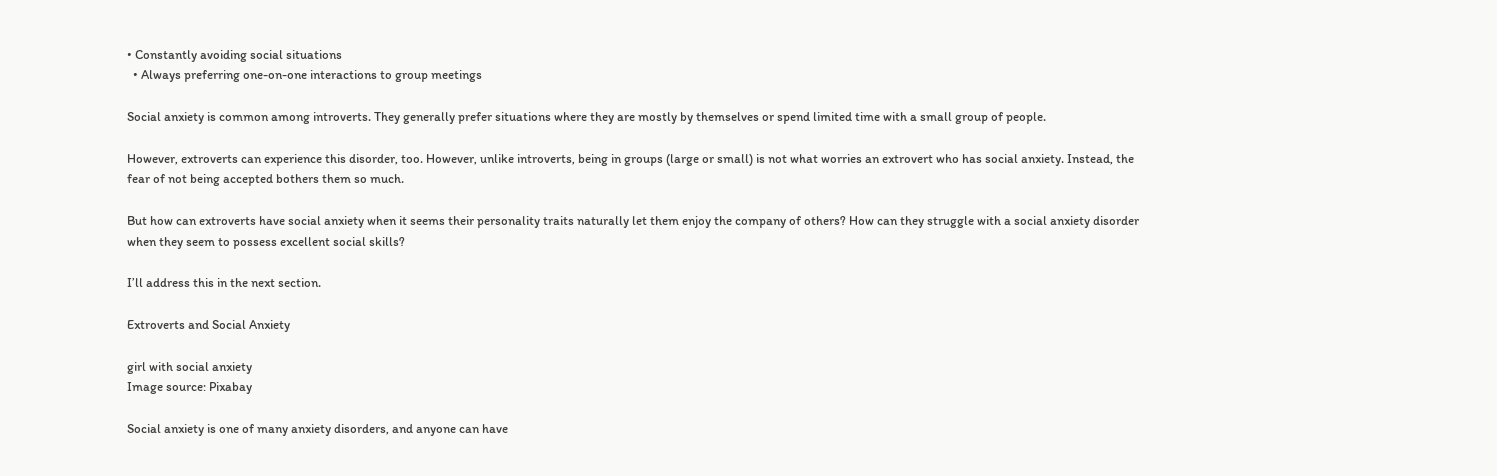• Constantly avoiding social situations
  • Always preferring one-on-one interactions to group meetings

Social anxiety is common among introverts. They generally prefer situations where they are mostly by themselves or spend limited time with a small group of people.

However, extroverts can experience this disorder, too. However, unlike introverts, being in groups (large or small) is not what worries an extrovert who has social anxiety. Instead, the fear of not being accepted bothers them so much.

But how can extroverts have social anxiety when it seems their personality traits naturally let them enjoy the company of others? How can they struggle with a social anxiety disorder when they seem to possess excellent social skills?

I’ll address this in the next section.

Extroverts and Social Anxiety

girl with social anxiety
Image source: Pixabay

Social anxiety is one of many anxiety disorders, and anyone can have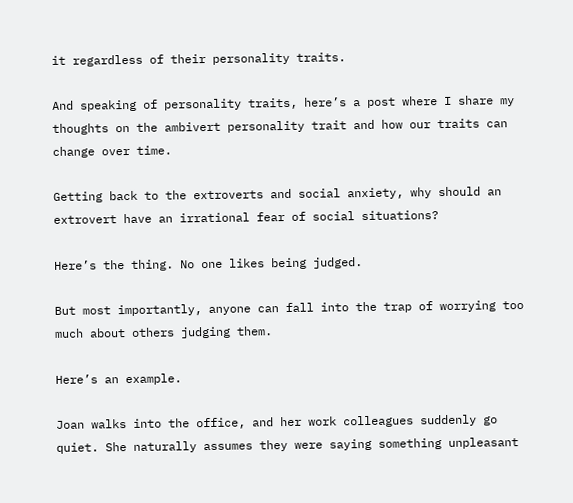it regardless of their personality traits.

And speaking of personality traits, here’s a post where I share my thoughts on the ambivert personality trait and how our traits can change over time.

Getting back to the extroverts and social anxiety, why should an extrovert have an irrational fear of social situations?

Here’s the thing. No one likes being judged.

But most importantly, anyone can fall into the trap of worrying too much about others judging them.

Here’s an example.

Joan walks into the office, and her work colleagues suddenly go quiet. She naturally assumes they were saying something unpleasant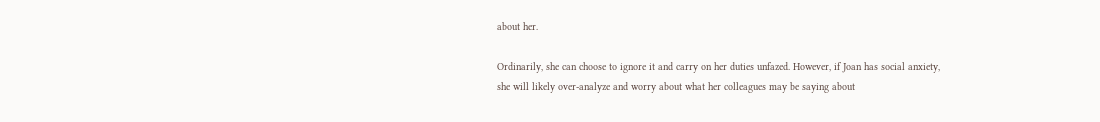about her.

Ordinarily, she can choose to ignore it and carry on her duties unfazed. However, if Joan has social anxiety, she will likely over-analyze and worry about what her colleagues may be saying about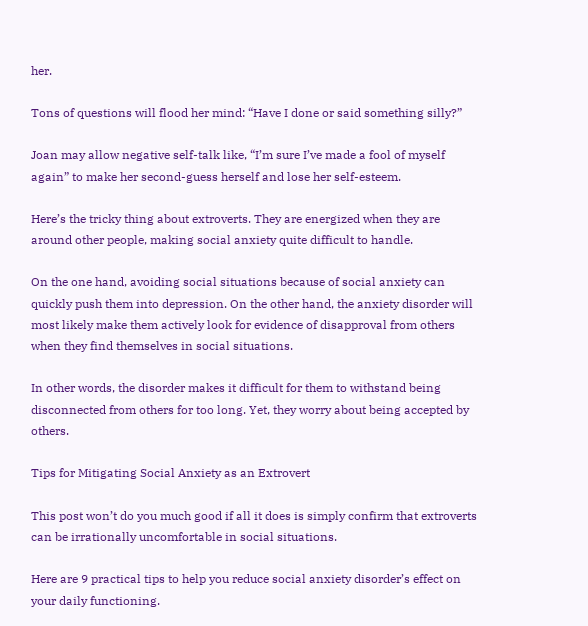her.

Tons of questions will flood her mind: “Have I done or said something silly?”

Joan may allow negative self-talk like, “I’m sure I’ve made a fool of myself again” to make her second-guess herself and lose her self-esteem.

Here’s the tricky thing about extroverts. They are energized when they are around other people, making social anxiety quite difficult to handle.

On the one hand, avoiding social situations because of social anxiety can quickly push them into depression. On the other hand, the anxiety disorder will most likely make them actively look for evidence of disapproval from others when they find themselves in social situations.

In other words, the disorder makes it difficult for them to withstand being disconnected from others for too long. Yet, they worry about being accepted by others.

Tips for Mitigating Social Anxiety as an Extrovert

This post won’t do you much good if all it does is simply confirm that extroverts can be irrationally uncomfortable in social situations.

Here are 9 practical tips to help you reduce social anxiety disorder’s effect on your daily functioning.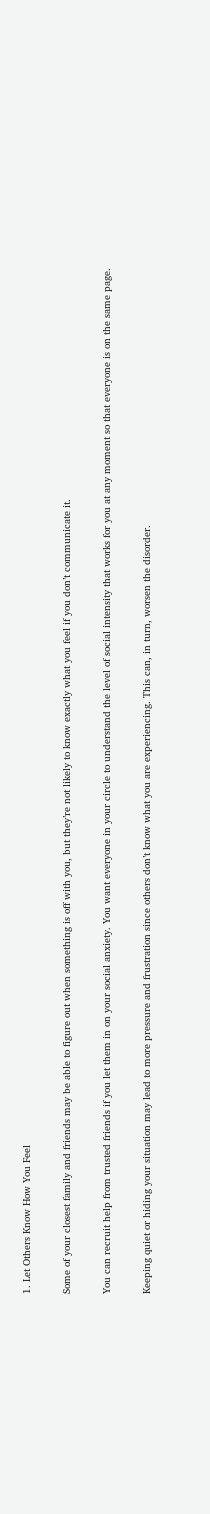1. Let Others Know How You Feel

Some of your closest family and friends may be able to figure out when something is off with you, but they’re not likely to know exactly what you feel if you don’t communicate it.

You can recruit help from trusted friends if you let them in on your social anxiety. You want everyone in your circle to understand the level of social intensity that works for you at any moment so that everyone is on the same page.

Keeping quiet or hiding your situation may lead to more pressure and frustration since others don’t know what you are experiencing. This can, in turn, worsen the disorder.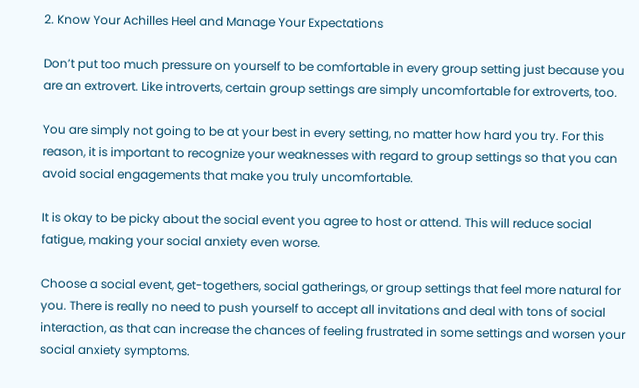2. Know Your Achilles Heel and Manage Your Expectations

Don’t put too much pressure on yourself to be comfortable in every group setting just because you are an extrovert. Like introverts, certain group settings are simply uncomfortable for extroverts, too.

You are simply not going to be at your best in every setting, no matter how hard you try. For this reason, it is important to recognize your weaknesses with regard to group settings so that you can avoid social engagements that make you truly uncomfortable.

It is okay to be picky about the social event you agree to host or attend. This will reduce social fatigue, making your social anxiety even worse.

Choose a social event, get-togethers, social gatherings, or group settings that feel more natural for you. There is really no need to push yourself to accept all invitations and deal with tons of social interaction, as that can increase the chances of feeling frustrated in some settings and worsen your social anxiety symptoms.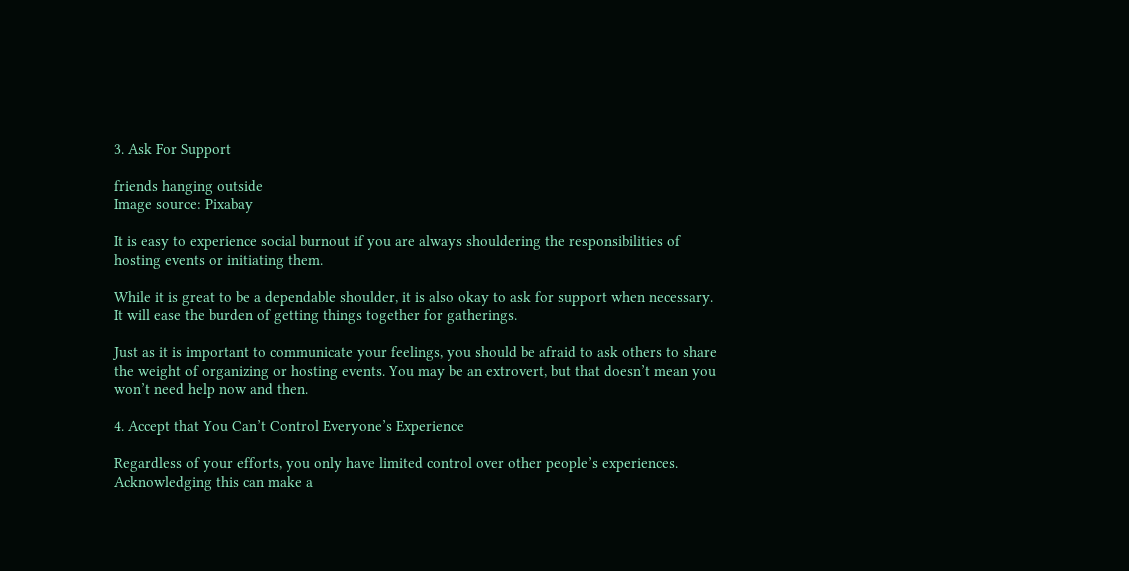3. Ask For Support

friends hanging outside
Image source: Pixabay

It is easy to experience social burnout if you are always shouldering the responsibilities of hosting events or initiating them.

While it is great to be a dependable shoulder, it is also okay to ask for support when necessary. It will ease the burden of getting things together for gatherings.

Just as it is important to communicate your feelings, you should be afraid to ask others to share the weight of organizing or hosting events. You may be an extrovert, but that doesn’t mean you won’t need help now and then.

4. Accept that You Can’t Control Everyone’s Experience

Regardless of your efforts, you only have limited control over other people’s experiences. Acknowledging this can make a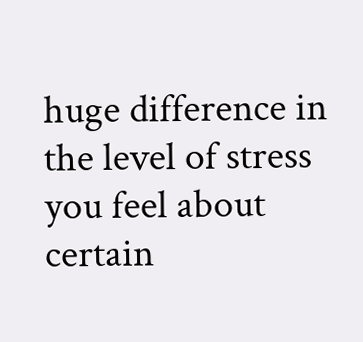huge difference in the level of stress you feel about certain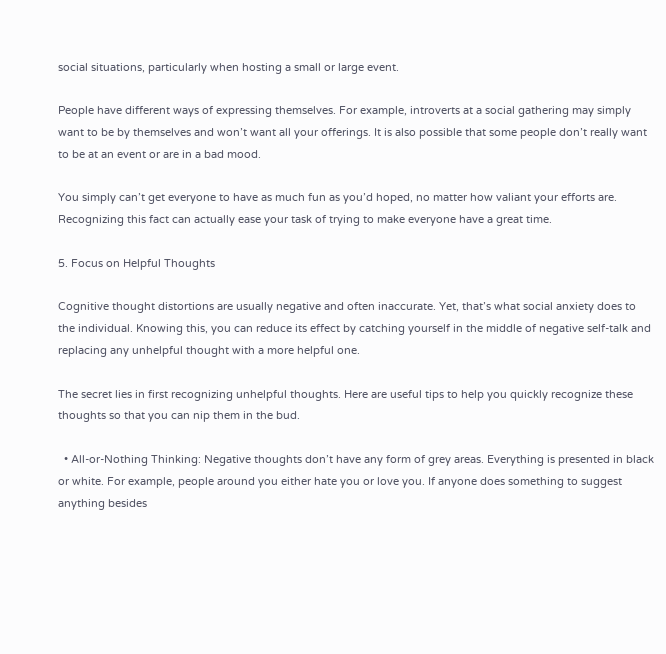social situations, particularly when hosting a small or large event.

People have different ways of expressing themselves. For example, introverts at a social gathering may simply want to be by themselves and won’t want all your offerings. It is also possible that some people don’t really want to be at an event or are in a bad mood.

You simply can’t get everyone to have as much fun as you’d hoped, no matter how valiant your efforts are. Recognizing this fact can actually ease your task of trying to make everyone have a great time.

5. Focus on Helpful Thoughts

Cognitive thought distortions are usually negative and often inaccurate. Yet, that’s what social anxiety does to the individual. Knowing this, you can reduce its effect by catching yourself in the middle of negative self-talk and replacing any unhelpful thought with a more helpful one.

The secret lies in first recognizing unhelpful thoughts. Here are useful tips to help you quickly recognize these thoughts so that you can nip them in the bud.

  • All-or-Nothing Thinking: Negative thoughts don’t have any form of grey areas. Everything is presented in black or white. For example, people around you either hate you or love you. If anyone does something to suggest anything besides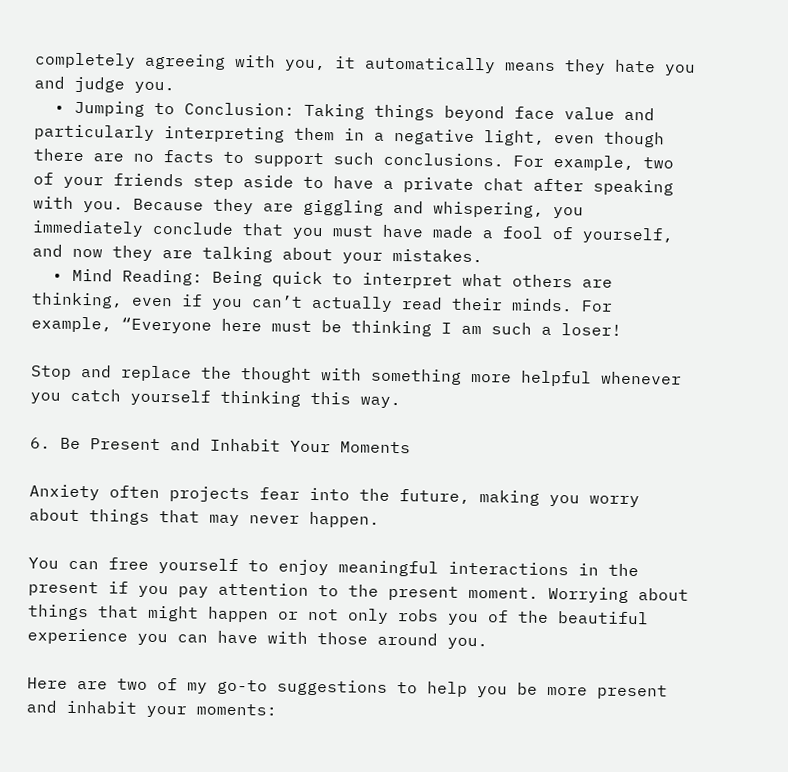completely agreeing with you, it automatically means they hate you and judge you.
  • Jumping to Conclusion: Taking things beyond face value and particularly interpreting them in a negative light, even though there are no facts to support such conclusions. For example, two of your friends step aside to have a private chat after speaking with you. Because they are giggling and whispering, you immediately conclude that you must have made a fool of yourself, and now they are talking about your mistakes.
  • Mind Reading: Being quick to interpret what others are thinking, even if you can’t actually read their minds. For example, “Everyone here must be thinking I am such a loser!

Stop and replace the thought with something more helpful whenever you catch yourself thinking this way.

6. Be Present and Inhabit Your Moments

Anxiety often projects fear into the future, making you worry about things that may never happen.

You can free yourself to enjoy meaningful interactions in the present if you pay attention to the present moment. Worrying about things that might happen or not only robs you of the beautiful experience you can have with those around you.

Here are two of my go-to suggestions to help you be more present and inhabit your moments: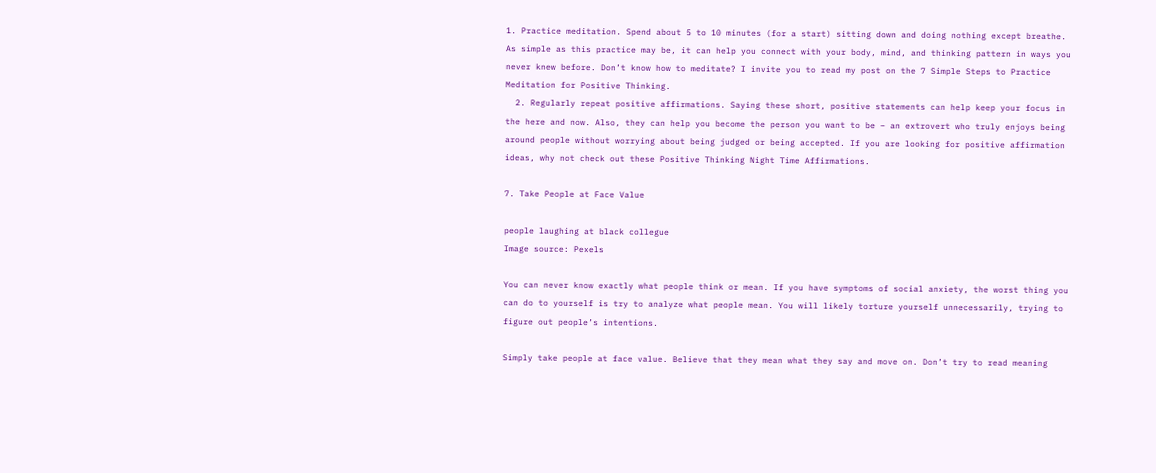1. Practice meditation. Spend about 5 to 10 minutes (for a start) sitting down and doing nothing except breathe. As simple as this practice may be, it can help you connect with your body, mind, and thinking pattern in ways you never knew before. Don’t know how to meditate? I invite you to read my post on the 7 Simple Steps to Practice Meditation for Positive Thinking.
  2. Regularly repeat positive affirmations. Saying these short, positive statements can help keep your focus in the here and now. Also, they can help you become the person you want to be – an extrovert who truly enjoys being around people without worrying about being judged or being accepted. If you are looking for positive affirmation ideas, why not check out these Positive Thinking Night Time Affirmations.

7. Take People at Face Value

people laughing at black collegue
Image source: Pexels

You can never know exactly what people think or mean. If you have symptoms of social anxiety, the worst thing you can do to yourself is try to analyze what people mean. You will likely torture yourself unnecessarily, trying to figure out people’s intentions.

Simply take people at face value. Believe that they mean what they say and move on. Don’t try to read meaning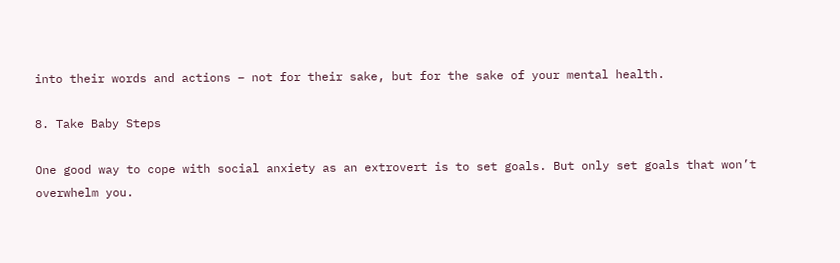into their words and actions – not for their sake, but for the sake of your mental health.

8. Take Baby Steps

One good way to cope with social anxiety as an extrovert is to set goals. But only set goals that won’t overwhelm you.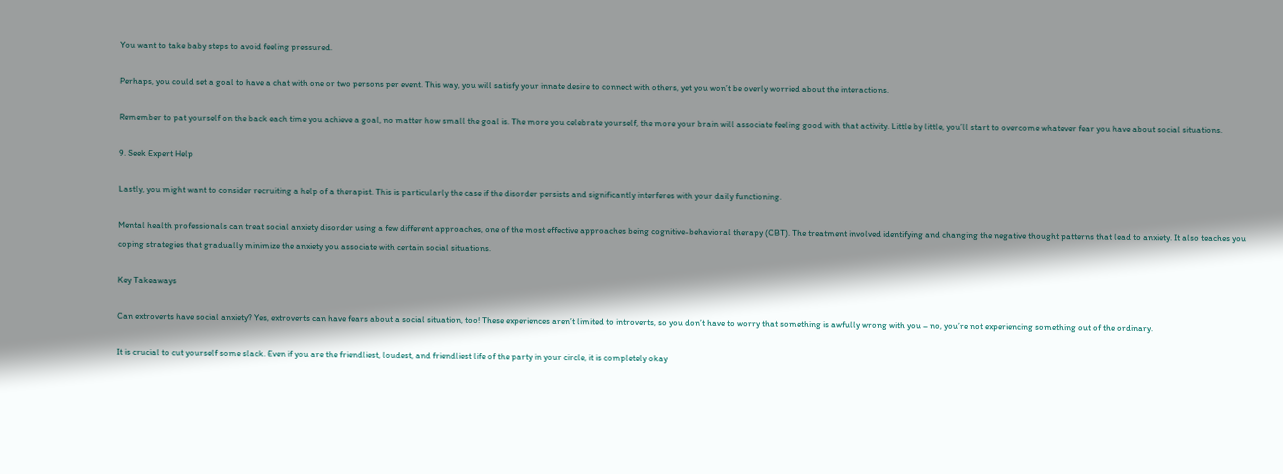You want to take baby steps to avoid feeling pressured.

Perhaps, you could set a goal to have a chat with one or two persons per event. This way, you will satisfy your innate desire to connect with others, yet you won’t be overly worried about the interactions.

Remember to pat yourself on the back each time you achieve a goal, no matter how small the goal is. The more you celebrate yourself, the more your brain will associate feeling good with that activity. Little by little, you’ll start to overcome whatever fear you have about social situations.

9. Seek Expert Help

Lastly, you might want to consider recruiting a help of a therapist. This is particularly the case if the disorder persists and significantly interferes with your daily functioning.

Mental health professionals can treat social anxiety disorder using a few different approaches, one of the most effective approaches being cognitive-behavioral therapy (CBT). The treatment involved identifying and changing the negative thought patterns that lead to anxiety. It also teaches you coping strategies that gradually minimize the anxiety you associate with certain social situations.

Key Takeaways

Can extroverts have social anxiety? Yes, extroverts can have fears about a social situation, too! These experiences aren’t limited to introverts, so you don’t have to worry that something is awfully wrong with you – no, you’re not experiencing something out of the ordinary.

It is crucial to cut yourself some slack. Even if you are the friendliest, loudest, and friendliest life of the party in your circle, it is completely okay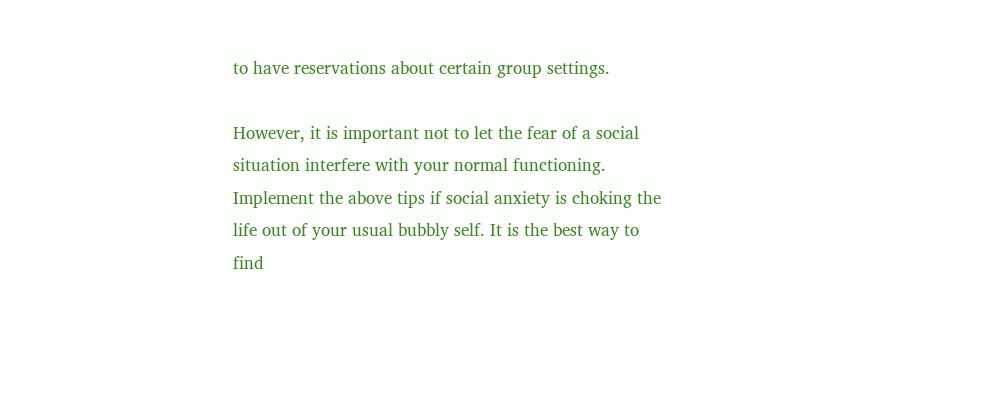to have reservations about certain group settings.

However, it is important not to let the fear of a social situation interfere with your normal functioning. Implement the above tips if social anxiety is choking the life out of your usual bubbly self. It is the best way to find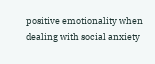positive emotionality when dealing with social anxiety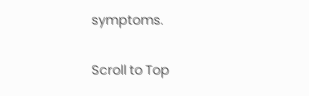symptoms.

Scroll to Top